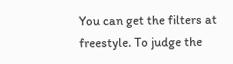You can get the filters at freestyle. To judge the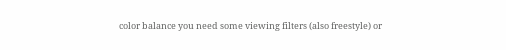color balance you need some viewing filters (also freestyle) or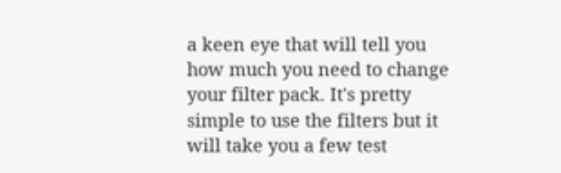a keen eye that will tell you how much you need to change your filter pack. It's pretty simple to use the filters but it will take you a few test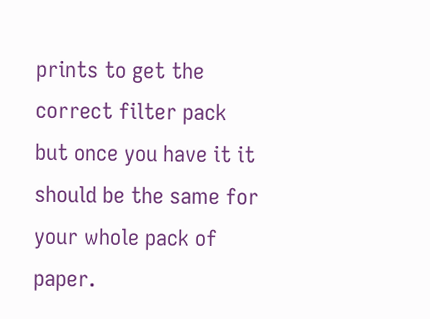prints to get the correct filter pack but once you have it it should be the same for your whole pack of paper.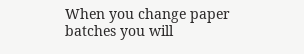When you change paper batches you will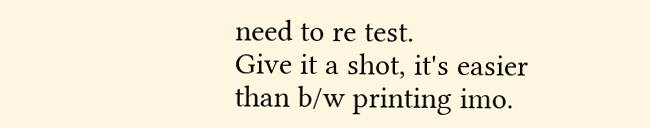need to re test.
Give it a shot, it's easier than b/w printing imo.